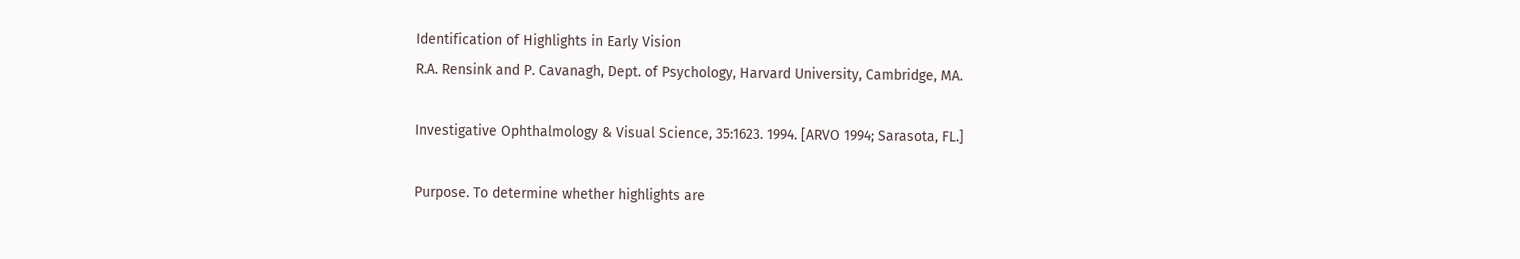Identification of Highlights in Early Vision
R.A. Rensink and P. Cavanagh, Dept. of Psychology, Harvard University, Cambridge, MA.

Investigative Ophthalmology & Visual Science, 35:1623. 1994. [ARVO 1994; Sarasota, FL.]

Purpose. To determine whether highlights are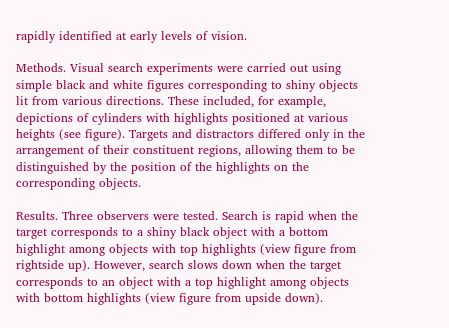rapidly identified at early levels of vision.

Methods. Visual search experiments were carried out using simple black and white figures corresponding to shiny objects lit from various directions. These included, for example, depictions of cylinders with highlights positioned at various heights (see figure). Targets and distractors differed only in the arrangement of their constituent regions, allowing them to be distinguished by the position of the highlights on the corresponding objects.

Results. Three observers were tested. Search is rapid when the target corresponds to a shiny black object with a bottom highlight among objects with top highlights (view figure from rightside up). However, search slows down when the target corresponds to an object with a top highlight among objects with bottom highlights (view figure from upside down).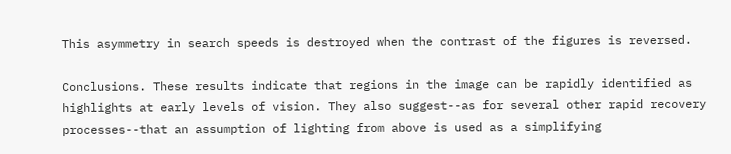This asymmetry in search speeds is destroyed when the contrast of the figures is reversed.

Conclusions. These results indicate that regions in the image can be rapidly identified as highlights at early levels of vision. They also suggest--as for several other rapid recovery processes--that an assumption of lighting from above is used as a simplifying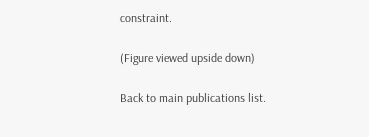constraint.

(Figure viewed upside down)

Back to main publications list.